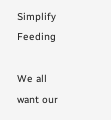Simplify Feeding

We all want our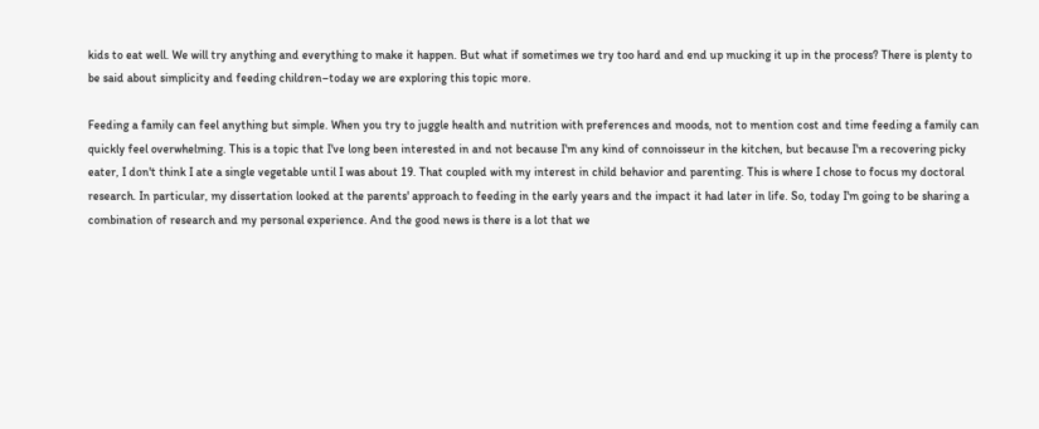kids to eat well. We will try anything and everything to make it happen. But what if sometimes we try too hard and end up mucking it up in the process? There is plenty to be said about simplicity and feeding children–today we are exploring this topic more.

Feeding a family can feel anything but simple. When you try to juggle health and nutrition with preferences and moods, not to mention cost and time feeding a family can quickly feel overwhelming. This is a topic that I've long been interested in and not because I'm any kind of connoisseur in the kitchen, but because I'm a recovering picky eater, I don't think I ate a single vegetable until I was about 19. That coupled with my interest in child behavior and parenting. This is where I chose to focus my doctoral research. In particular, my dissertation looked at the parents' approach to feeding in the early years and the impact it had later in life. So, today I'm going to be sharing a combination of research and my personal experience. And the good news is there is a lot that we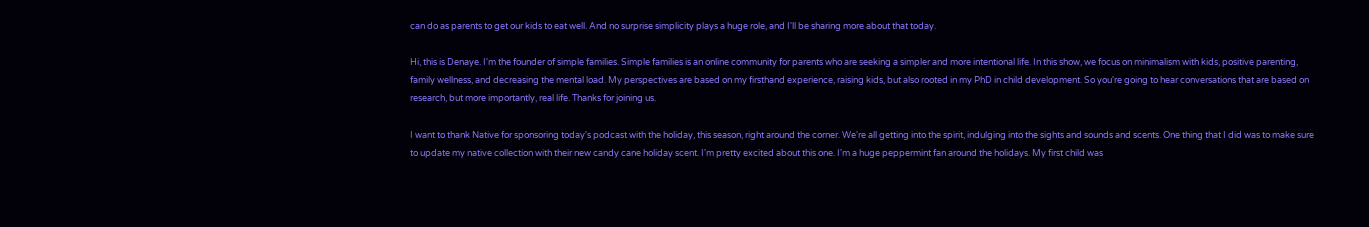can do as parents to get our kids to eat well. And no surprise simplicity plays a huge role, and I'll be sharing more about that today.

Hi, this is Denaye. I'm the founder of simple families. Simple families is an online community for parents who are seeking a simpler and more intentional life. In this show, we focus on minimalism with kids, positive parenting, family wellness, and decreasing the mental load. My perspectives are based on my firsthand experience, raising kids, but also rooted in my PhD in child development. So you're going to hear conversations that are based on research, but more importantly, real life. Thanks for joining us.

I want to thank Native for sponsoring today's podcast with the holiday, this season, right around the corner. We're all getting into the spirit, indulging into the sights and sounds and scents. One thing that I did was to make sure to update my native collection with their new candy cane holiday scent. I'm pretty excited about this one. I'm a huge peppermint fan around the holidays. My first child was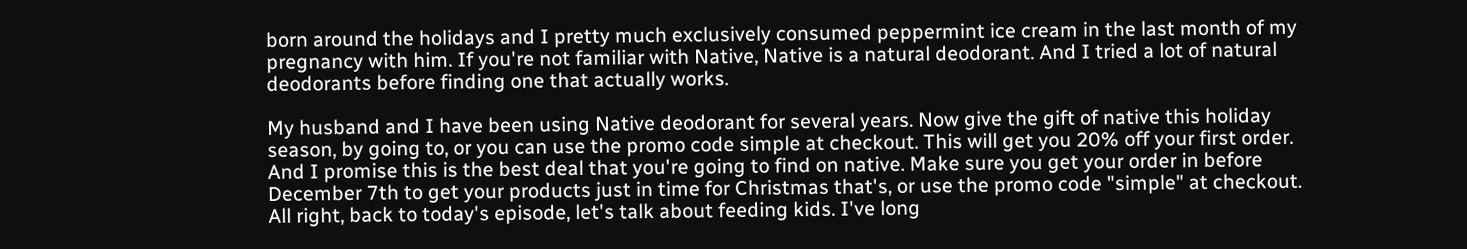born around the holidays and I pretty much exclusively consumed peppermint ice cream in the last month of my pregnancy with him. If you're not familiar with Native, Native is a natural deodorant. And I tried a lot of natural deodorants before finding one that actually works.

My husband and I have been using Native deodorant for several years. Now give the gift of native this holiday season, by going to, or you can use the promo code simple at checkout. This will get you 20% off your first order. And I promise this is the best deal that you're going to find on native. Make sure you get your order in before December 7th to get your products just in time for Christmas that's, or use the promo code "simple" at checkout. All right, back to today's episode, let's talk about feeding kids. I've long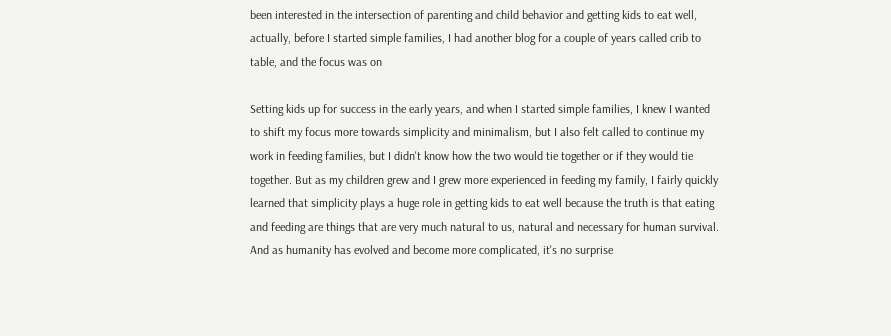been interested in the intersection of parenting and child behavior and getting kids to eat well, actually, before I started simple families, I had another blog for a couple of years called crib to table, and the focus was on

Setting kids up for success in the early years, and when I started simple families, I knew I wanted to shift my focus more towards simplicity and minimalism, but I also felt called to continue my work in feeding families, but I didn't know how the two would tie together or if they would tie together. But as my children grew and I grew more experienced in feeding my family, I fairly quickly learned that simplicity plays a huge role in getting kids to eat well because the truth is that eating and feeding are things that are very much natural to us, natural and necessary for human survival. And as humanity has evolved and become more complicated, it's no surprise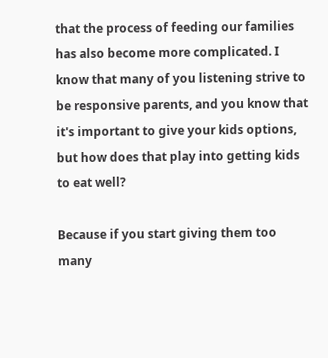that the process of feeding our families has also become more complicated. I know that many of you listening strive to be responsive parents, and you know that it's important to give your kids options, but how does that play into getting kids to eat well?

Because if you start giving them too many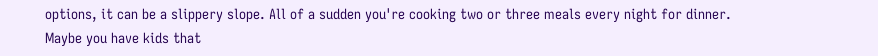options, it can be a slippery slope. All of a sudden you're cooking two or three meals every night for dinner. Maybe you have kids that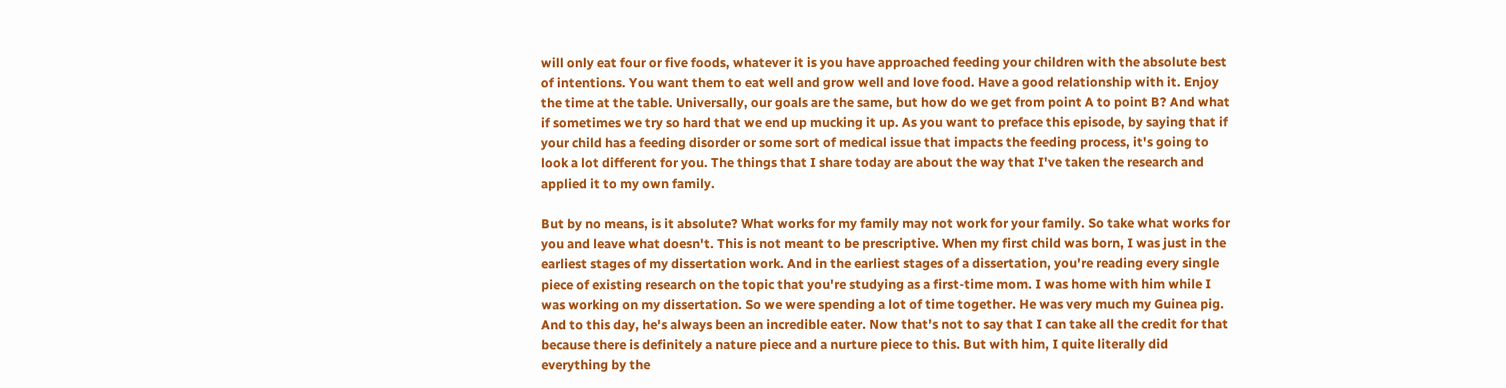will only eat four or five foods, whatever it is you have approached feeding your children with the absolute best of intentions. You want them to eat well and grow well and love food. Have a good relationship with it. Enjoy the time at the table. Universally, our goals are the same, but how do we get from point A to point B? And what if sometimes we try so hard that we end up mucking it up. As you want to preface this episode, by saying that if your child has a feeding disorder or some sort of medical issue that impacts the feeding process, it's going to look a lot different for you. The things that I share today are about the way that I've taken the research and applied it to my own family.

But by no means, is it absolute? What works for my family may not work for your family. So take what works for you and leave what doesn't. This is not meant to be prescriptive. When my first child was born, I was just in the earliest stages of my dissertation work. And in the earliest stages of a dissertation, you're reading every single piece of existing research on the topic that you're studying as a first-time mom. I was home with him while I was working on my dissertation. So we were spending a lot of time together. He was very much my Guinea pig. And to this day, he's always been an incredible eater. Now that's not to say that I can take all the credit for that because there is definitely a nature piece and a nurture piece to this. But with him, I quite literally did everything by the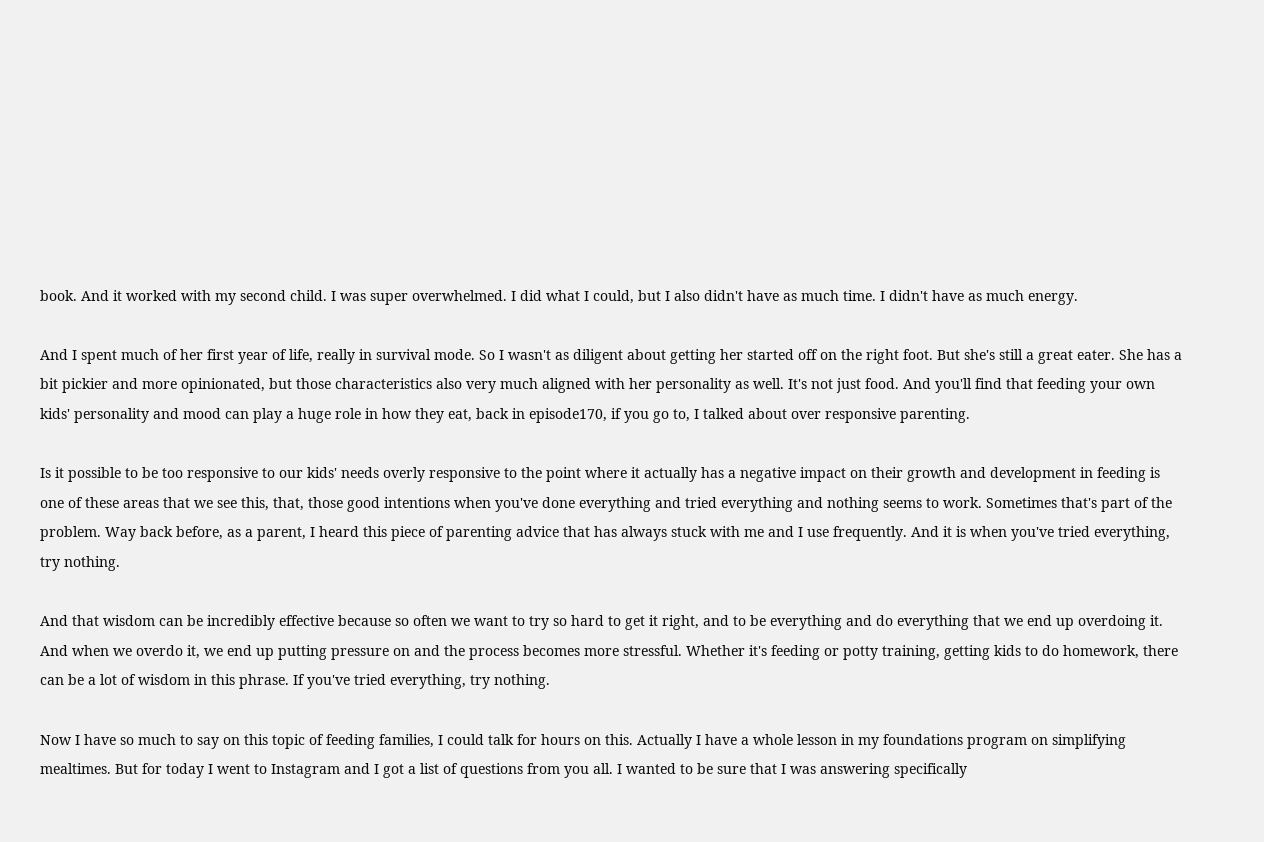book. And it worked with my second child. I was super overwhelmed. I did what I could, but I also didn't have as much time. I didn't have as much energy.

And I spent much of her first year of life, really in survival mode. So I wasn't as diligent about getting her started off on the right foot. But she's still a great eater. She has a bit pickier and more opinionated, but those characteristics also very much aligned with her personality as well. It's not just food. And you'll find that feeding your own kids' personality and mood can play a huge role in how they eat, back in episode170, if you go to, I talked about over responsive parenting.

Is it possible to be too responsive to our kids' needs overly responsive to the point where it actually has a negative impact on their growth and development in feeding is one of these areas that we see this, that, those good intentions when you've done everything and tried everything and nothing seems to work. Sometimes that's part of the problem. Way back before, as a parent, I heard this piece of parenting advice that has always stuck with me and I use frequently. And it is when you've tried everything, try nothing.

And that wisdom can be incredibly effective because so often we want to try so hard to get it right, and to be everything and do everything that we end up overdoing it. And when we overdo it, we end up putting pressure on and the process becomes more stressful. Whether it's feeding or potty training, getting kids to do homework, there can be a lot of wisdom in this phrase. If you've tried everything, try nothing.

Now I have so much to say on this topic of feeding families, I could talk for hours on this. Actually I have a whole lesson in my foundations program on simplifying mealtimes. But for today I went to Instagram and I got a list of questions from you all. I wanted to be sure that I was answering specifically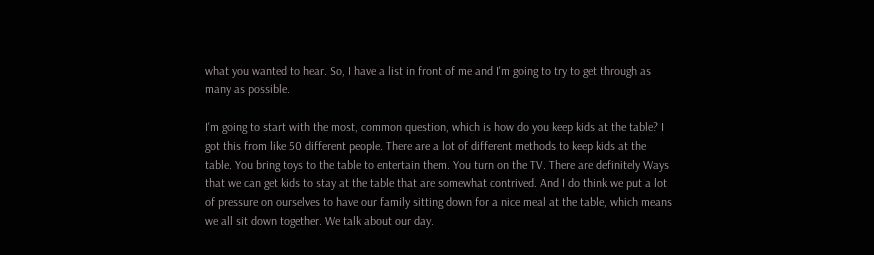what you wanted to hear. So, I have a list in front of me and I'm going to try to get through as many as possible.

I'm going to start with the most, common question, which is how do you keep kids at the table? I got this from like 50 different people. There are a lot of different methods to keep kids at the table. You bring toys to the table to entertain them. You turn on the TV. There are definitely Ways that we can get kids to stay at the table that are somewhat contrived. And I do think we put a lot of pressure on ourselves to have our family sitting down for a nice meal at the table, which means we all sit down together. We talk about our day.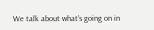We talk about what's going on in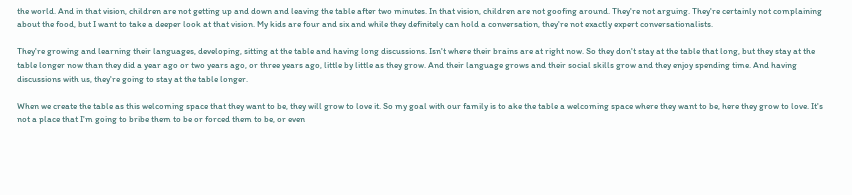the world. And in that vision, children are not getting up and down and leaving the table after two minutes. In that vision, children are not goofing around. They're not arguing. They're certainly not complaining about the food, but I want to take a deeper look at that vision. My kids are four and six and while they definitely can hold a conversation, they're not exactly expert conversationalists.

They're growing and learning their languages, developing, sitting at the table and having long discussions. Isn't where their brains are at right now. So they don't stay at the table that long, but they stay at the table longer now than they did a year ago or two years ago, or three years ago, little by little as they grow. And their language grows and their social skills grow and they enjoy spending time. And having discussions with us, they're going to stay at the table longer.

When we create the table as this welcoming space that they want to be, they will grow to love it. So my goal with our family is to ake the table a welcoming space where they want to be, here they grow to love. It's not a place that I'm going to bribe them to be or forced them to be, or even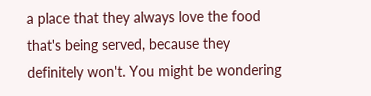a place that they always love the food that's being served, because they definitely won't. You might be wondering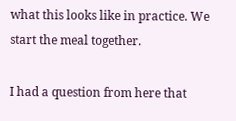what this looks like in practice. We start the meal together.

I had a question from here that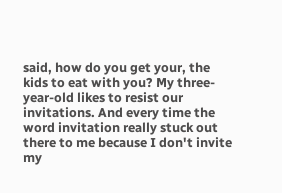said, how do you get your, the kids to eat with you? My three-year-old likes to resist our invitations. And every time the word invitation really stuck out there to me because I don't invite my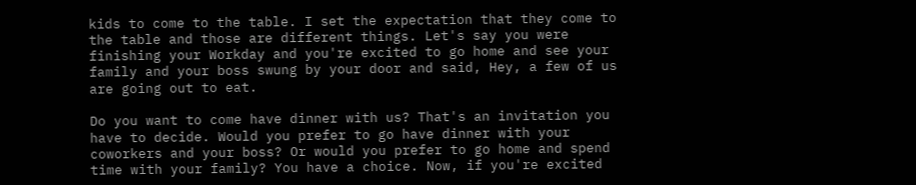kids to come to the table. I set the expectation that they come to the table and those are different things. Let's say you were finishing your Workday and you're excited to go home and see your family and your boss swung by your door and said, Hey, a few of us are going out to eat.

Do you want to come have dinner with us? That's an invitation you have to decide. Would you prefer to go have dinner with your coworkers and your boss? Or would you prefer to go home and spend time with your family? You have a choice. Now, if you're excited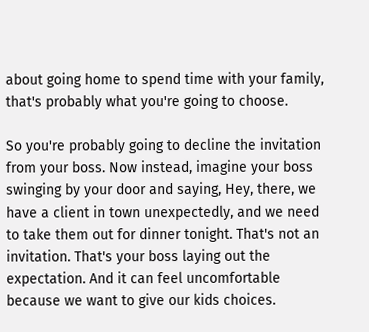about going home to spend time with your family, that's probably what you're going to choose.

So you're probably going to decline the invitation from your boss. Now instead, imagine your boss swinging by your door and saying, Hey, there, we have a client in town unexpectedly, and we need to take them out for dinner tonight. That's not an invitation. That's your boss laying out the expectation. And it can feel uncomfortable because we want to give our kids choices.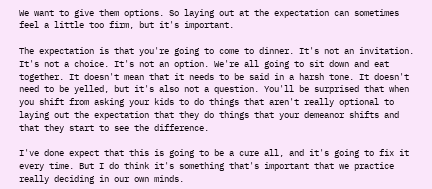We want to give them options. So laying out at the expectation can sometimes feel a little too firm, but it's important.

The expectation is that you're going to come to dinner. It's not an invitation. It's not a choice. It's not an option. We're all going to sit down and eat together. It doesn't mean that it needs to be said in a harsh tone. It doesn't need to be yelled, but it's also not a question. You'll be surprised that when you shift from asking your kids to do things that aren't really optional to laying out the expectation that they do things that your demeanor shifts and that they start to see the difference.

I've done expect that this is going to be a cure all, and it's going to fix it every time. But I do think it's something that's important that we practice really deciding in our own minds.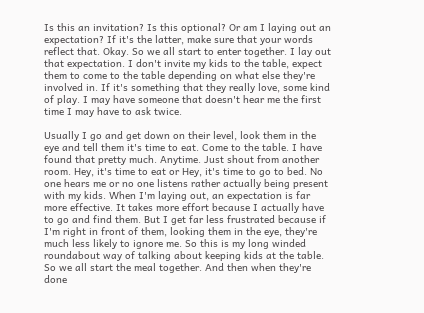Is this an invitation? Is this optional? Or am I laying out an expectation? If it's the latter, make sure that your words reflect that. Okay. So we all start to enter together. I lay out that expectation. I don't invite my kids to the table, expect them to come to the table depending on what else they're involved in. If it's something that they really love, some kind of play. I may have someone that doesn't hear me the first time I may have to ask twice.

Usually I go and get down on their level, look them in the eye and tell them it's time to eat. Come to the table. I have found that pretty much. Anytime. Just shout from another room. Hey, it's time to eat or Hey, it's time to go to bed. No one hears me or no one listens rather actually being present with my kids. When I'm laying out, an expectation is far more effective. It takes more effort because I actually have to go and find them. But I get far less frustrated because if I'm right in front of them, looking them in the eye, they're much less likely to ignore me. So this is my long winded roundabout way of talking about keeping kids at the table. So we all start the meal together. And then when they're done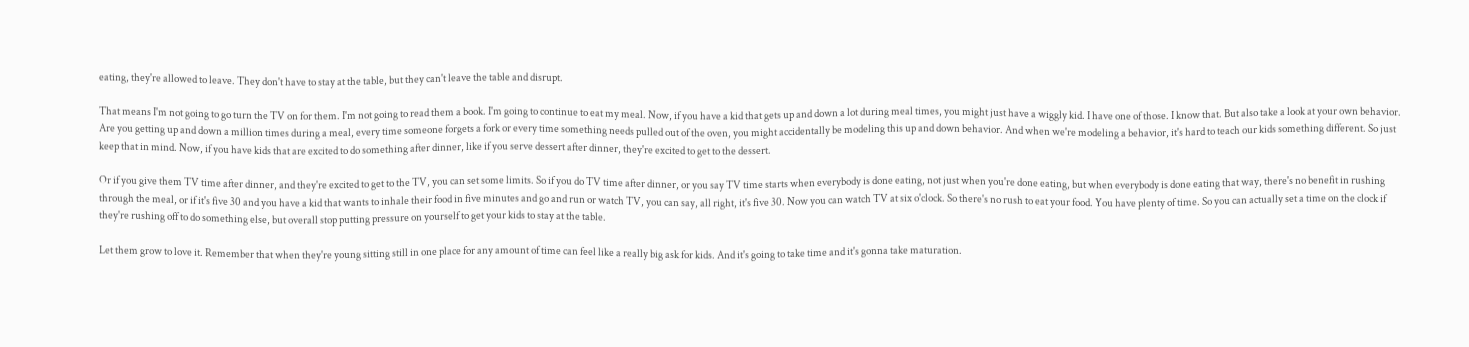eating, they're allowed to leave. They don't have to stay at the table, but they can't leave the table and disrupt.

That means I'm not going to go turn the TV on for them. I'm not going to read them a book. I'm going to continue to eat my meal. Now, if you have a kid that gets up and down a lot during meal times, you might just have a wiggly kid. I have one of those. I know that. But also take a look at your own behavior. Are you getting up and down a million times during a meal, every time someone forgets a fork or every time something needs pulled out of the oven, you might accidentally be modeling this up and down behavior. And when we're modeling a behavior, it's hard to teach our kids something different. So just keep that in mind. Now, if you have kids that are excited to do something after dinner, like if you serve dessert after dinner, they're excited to get to the dessert.

Or if you give them TV time after dinner, and they're excited to get to the TV, you can set some limits. So if you do TV time after dinner, or you say TV time starts when everybody is done eating, not just when you're done eating, but when everybody is done eating that way, there's no benefit in rushing through the meal, or if it's five 30 and you have a kid that wants to inhale their food in five minutes and go and run or watch TV, you can say, all right, it's five 30. Now you can watch TV at six o'clock. So there's no rush to eat your food. You have plenty of time. So you can actually set a time on the clock if they're rushing off to do something else, but overall stop putting pressure on yourself to get your kids to stay at the table.

Let them grow to love it. Remember that when they're young sitting still in one place for any amount of time can feel like a really big ask for kids. And it's going to take time and it's gonna take maturation.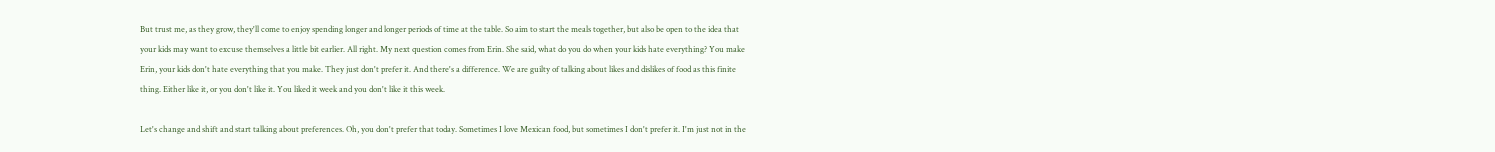But trust me, as they grow, they'll come to enjoy spending longer and longer periods of time at the table. So aim to start the meals together, but also be open to the idea that your kids may want to excuse themselves a little bit earlier. All right. My next question comes from Erin. She said, what do you do when your kids hate everything? You make Erin, your kids don't hate everything that you make. They just don't prefer it. And there's a difference. We are guilty of talking about likes and dislikes of food as this finite thing. Either like it, or you don't like it. You liked it week and you don't like it this week.

Let's change and shift and start talking about preferences. Oh, you don't prefer that today. Sometimes I love Mexican food, but sometimes I don't prefer it. I'm just not in the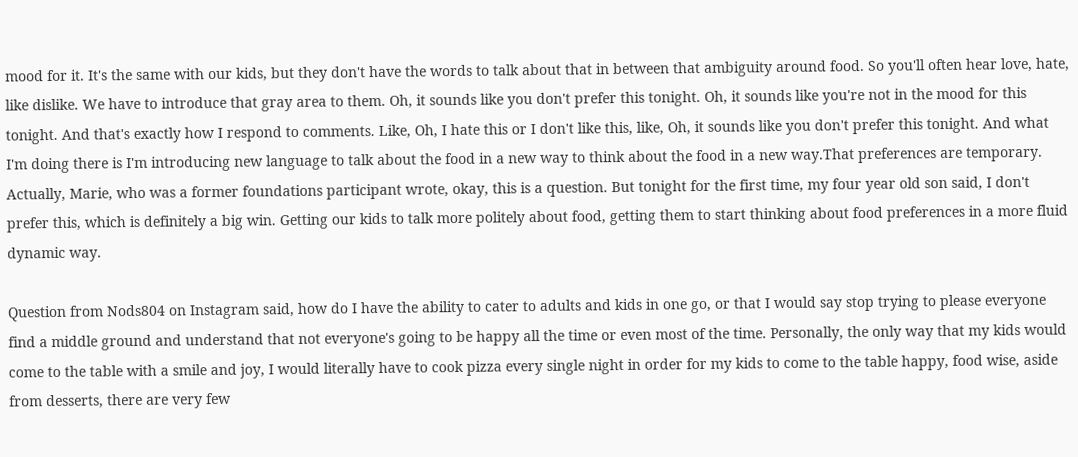mood for it. It's the same with our kids, but they don't have the words to talk about that in between that ambiguity around food. So you'll often hear love, hate, like dislike. We have to introduce that gray area to them. Oh, it sounds like you don't prefer this tonight. Oh, it sounds like you're not in the mood for this tonight. And that's exactly how I respond to comments. Like, Oh, I hate this or I don't like this, like, Oh, it sounds like you don't prefer this tonight. And what I'm doing there is I'm introducing new language to talk about the food in a new way to think about the food in a new way.That preferences are temporary. Actually, Marie, who was a former foundations participant wrote, okay, this is a question. But tonight for the first time, my four year old son said, I don't prefer this, which is definitely a big win. Getting our kids to talk more politely about food, getting them to start thinking about food preferences in a more fluid dynamic way.

Question from Nods804 on Instagram said, how do I have the ability to cater to adults and kids in one go, or that I would say stop trying to please everyone find a middle ground and understand that not everyone's going to be happy all the time or even most of the time. Personally, the only way that my kids would come to the table with a smile and joy, I would literally have to cook pizza every single night in order for my kids to come to the table happy, food wise, aside from desserts, there are very few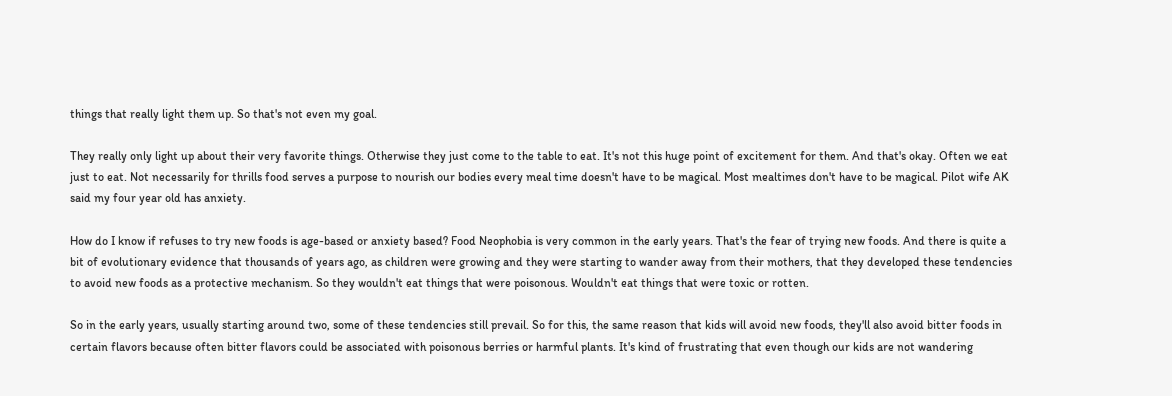things that really light them up. So that's not even my goal.

They really only light up about their very favorite things. Otherwise they just come to the table to eat. It's not this huge point of excitement for them. And that's okay. Often we eat just to eat. Not necessarily for thrills food serves a purpose to nourish our bodies every meal time doesn't have to be magical. Most mealtimes don't have to be magical. Pilot wife AK said my four year old has anxiety.

How do I know if refuses to try new foods is age-based or anxiety based? Food Neophobia is very common in the early years. That's the fear of trying new foods. And there is quite a bit of evolutionary evidence that thousands of years ago, as children were growing and they were starting to wander away from their mothers, that they developed these tendencies to avoid new foods as a protective mechanism. So they wouldn't eat things that were poisonous. Wouldn't eat things that were toxic or rotten.

So in the early years, usually starting around two, some of these tendencies still prevail. So for this, the same reason that kids will avoid new foods, they'll also avoid bitter foods in certain flavors because often bitter flavors could be associated with poisonous berries or harmful plants. It's kind of frustrating that even though our kids are not wandering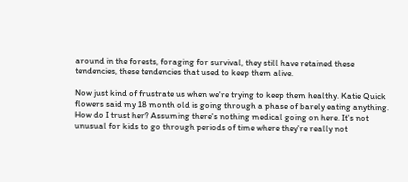around in the forests, foraging for survival, they still have retained these tendencies, these tendencies that used to keep them alive.

Now just kind of frustrate us when we're trying to keep them healthy. Katie Quick flowers said my 18 month old is going through a phase of barely eating anything. How do I trust her? Assuming there's nothing medical going on here. It's not unusual for kids to go through periods of time where they're really not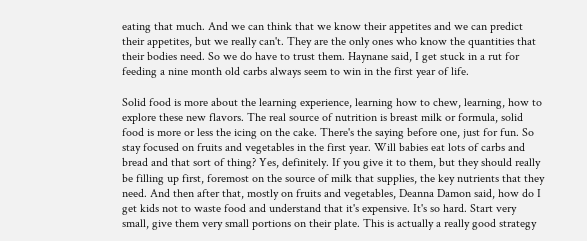eating that much. And we can think that we know their appetites and we can predict their appetites, but we really can't. They are the only ones who know the quantities that their bodies need. So we do have to trust them. Haynane said, I get stuck in a rut for feeding a nine month old carbs always seem to win in the first year of life.

Solid food is more about the learning experience, learning how to chew, learning, how to explore these new flavors. The real source of nutrition is breast milk or formula, solid food is more or less the icing on the cake. There's the saying before one, just for fun. So stay focused on fruits and vegetables in the first year. Will babies eat lots of carbs and bread and that sort of thing? Yes, definitely. If you give it to them, but they should really be filling up first, foremost on the source of milk that supplies, the key nutrients that they need. And then after that, mostly on fruits and vegetables, Deanna Damon said, how do I get kids not to waste food and understand that it's expensive. It's so hard. Start very small, give them very small portions on their plate. This is actually a really good strategy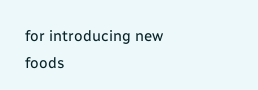for introducing new foods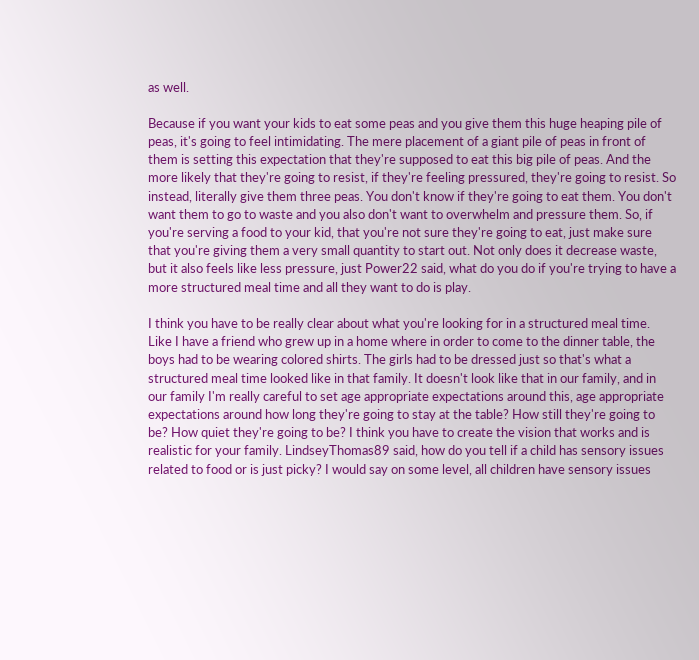as well.

Because if you want your kids to eat some peas and you give them this huge heaping pile of peas, it's going to feel intimidating. The mere placement of a giant pile of peas in front of them is setting this expectation that they're supposed to eat this big pile of peas. And the more likely that they're going to resist, if they're feeling pressured, they're going to resist. So instead, literally give them three peas. You don't know if they're going to eat them. You don't want them to go to waste and you also don't want to overwhelm and pressure them. So, if you're serving a food to your kid, that you're not sure they're going to eat, just make sure that you're giving them a very small quantity to start out. Not only does it decrease waste, but it also feels like less pressure, just Power22 said, what do you do if you're trying to have a more structured meal time and all they want to do is play.

I think you have to be really clear about what you're looking for in a structured meal time. Like I have a friend who grew up in a home where in order to come to the dinner table, the boys had to be wearing colored shirts. The girls had to be dressed just so that's what a structured meal time looked like in that family. It doesn't look like that in our family, and in our family I'm really careful to set age appropriate expectations around this, age appropriate expectations around how long they're going to stay at the table? How still they're going to be? How quiet they're going to be? I think you have to create the vision that works and is realistic for your family. LindseyThomas89 said, how do you tell if a child has sensory issues related to food or is just picky? I would say on some level, all children have sensory issues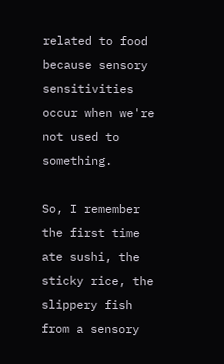related to food because sensory sensitivities occur when we're not used to something.

So, I remember the first time ate sushi, the sticky rice, the slippery fish from a sensory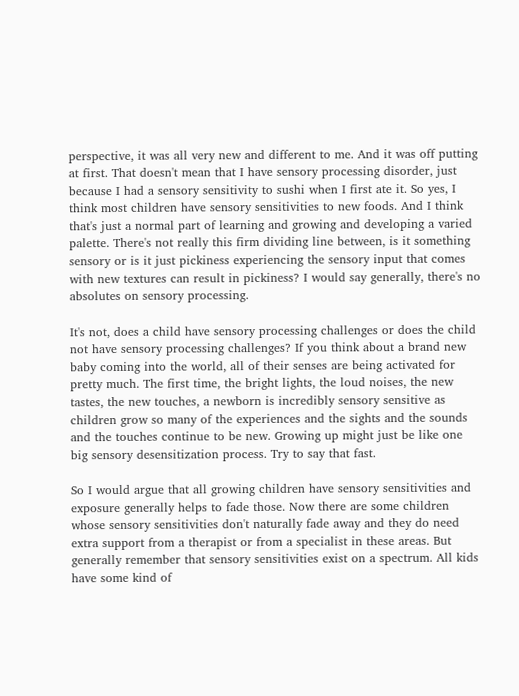perspective, it was all very new and different to me. And it was off putting at first. That doesn't mean that I have sensory processing disorder, just because I had a sensory sensitivity to sushi when I first ate it. So yes, I think most children have sensory sensitivities to new foods. And I think that's just a normal part of learning and growing and developing a varied palette. There's not really this firm dividing line between, is it something sensory or is it just pickiness experiencing the sensory input that comes with new textures can result in pickiness? I would say generally, there's no absolutes on sensory processing.

It's not, does a child have sensory processing challenges or does the child not have sensory processing challenges? If you think about a brand new baby coming into the world, all of their senses are being activated for pretty much. The first time, the bright lights, the loud noises, the new tastes, the new touches, a newborn is incredibly sensory sensitive as children grow so many of the experiences and the sights and the sounds and the touches continue to be new. Growing up might just be like one big sensory desensitization process. Try to say that fast.

So I would argue that all growing children have sensory sensitivities and exposure generally helps to fade those. Now there are some children whose sensory sensitivities don't naturally fade away and they do need extra support from a therapist or from a specialist in these areas. But generally remember that sensory sensitivities exist on a spectrum. All kids have some kind of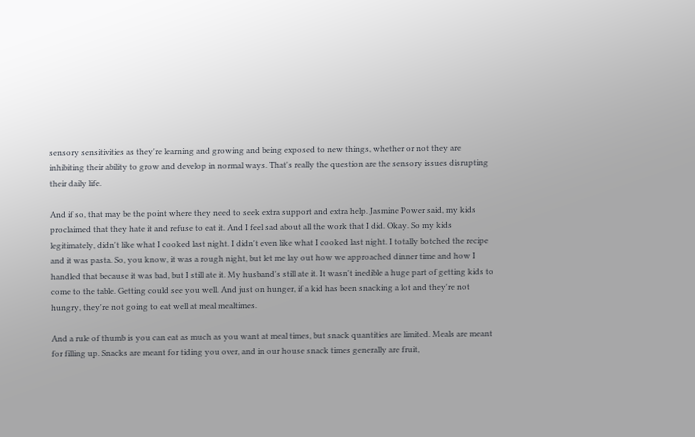sensory sensitivities as they're learning and growing and being exposed to new things, whether or not they are inhibiting their ability to grow and develop in normal ways. That's really the question are the sensory issues disrupting their daily life.

And if so, that may be the point where they need to seek extra support and extra help. Jasmine Power said, my kids proclaimed that they hate it and refuse to eat it. And I feel sad about all the work that I did. Okay. So my kids legitimately, didn't like what I cooked last night. I didn't even like what I cooked last night. I totally botched the recipe and it was pasta. So, you know, it was a rough night, but let me lay out how we approached dinner time and how I handled that because it was bad, but I still ate it. My husband's still ate it. It wasn't inedible a huge part of getting kids to come to the table. Getting could see you well. And just on hunger, if a kid has been snacking a lot and they're not hungry, they're not going to eat well at meal mealtimes.

And a rule of thumb is you can eat as much as you want at meal times, but snack quantities are limited. Meals are meant for filling up. Snacks are meant for tiding you over, and in our house snack times generally are fruit,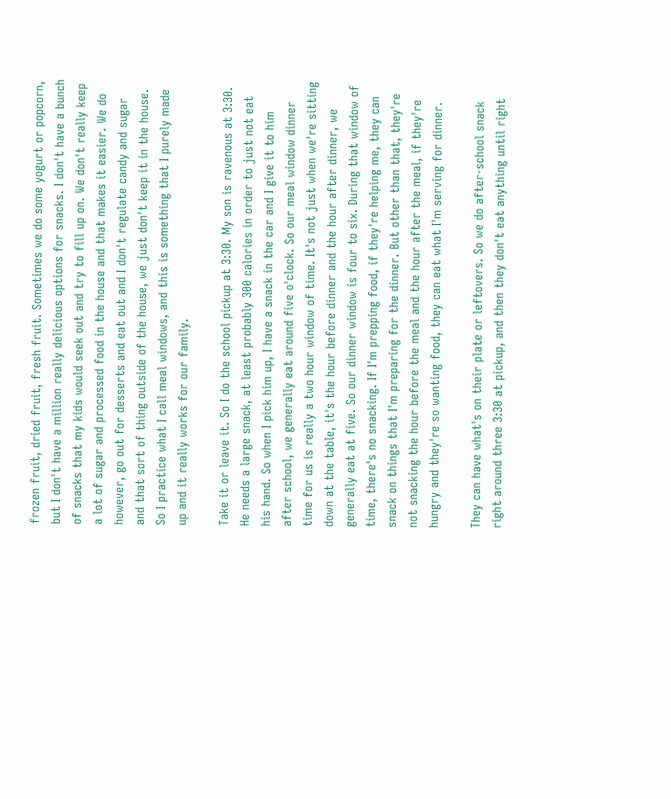frozen fruit, dried fruit, fresh fruit. Sometimes we do some yogurt or popcorn, but I don't have a million really delicious options for snacks. I don't have a bunch of snacks that my kids would seek out and try to fill up on. We don't really keep a lot of sugar and processed food in the house and that makes it easier. We do however, go out for desserts and eat out and I don't regulate candy and sugar and that sort of thing outside of the house, we just don't keep it in the house. So I practice what I call meal windows, and this is something that I purely made up and it really works for our family.

Take it or leave it. So I do the school pickup at 3:30. My son is ravenous at 3:30. He needs a large snack, at least probably 300 calories in order to just not eat his hand. So when I pick him up, I have a snack in the car and I give it to him after school, we generally eat around five o'clock. So our meal window dinner time for us is really a two hour window of time. It's not just when we're sitting down at the table, it's the hour before dinner and the hour after dinner, we generally eat at five. So our dinner window is four to six. During that window of time, there's no snacking. If I'm prepping food, if they're helping me, they can snack on things that I'm preparing for the dinner. But other than that, they're not snacking the hour before the meal and the hour after the meal, if they're hungry and they're so wanting food, they can eat what I'm serving for dinner.

They can have what's on their plate or leftovers. So we do after-school snack right around three 3:30 at pickup, and then they don't eat anything until right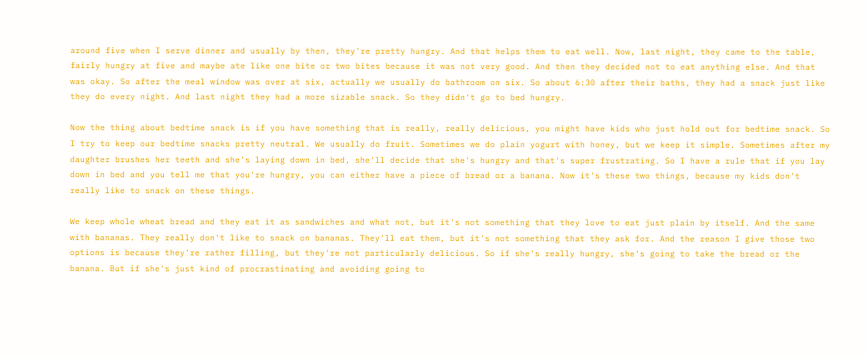around five when I serve dinner and usually by then, they're pretty hungry. And that helps them to eat well. Now, last night, they came to the table, fairly hungry at five and maybe ate like one bite or two bites because it was not very good. And then they decided not to eat anything else. And that was okay. So after the meal window was over at six, actually we usually do bathroom on six. So about 6:30 after their baths, they had a snack just like they do every night. And last night they had a more sizable snack. So they didn't go to bed hungry.

Now the thing about bedtime snack is if you have something that is really, really delicious, you might have kids who just hold out for bedtime snack. So I try to keep our bedtime snacks pretty neutral. We usually do fruit. Sometimes we do plain yogurt with honey, but we keep it simple. Sometimes after my daughter brushes her teeth and she's laying down in bed, she'll decide that she's hungry and that's super frustrating. So I have a rule that if you lay down in bed and you tell me that you're hungry, you can either have a piece of bread or a banana. Now it's these two things, because my kids don't really like to snack on these things.

We keep whole wheat bread and they eat it as sandwiches and what not, but it's not something that they love to eat just plain by itself. And the same with bananas. They really don't like to snack on bananas. They'll eat them, but it's not something that they ask for. And the reason I give those two options is because they're rather filling, but they're not particularly delicious. So if she's really hungry, she's going to take the bread or the banana. But if she's just kind of procrastinating and avoiding going to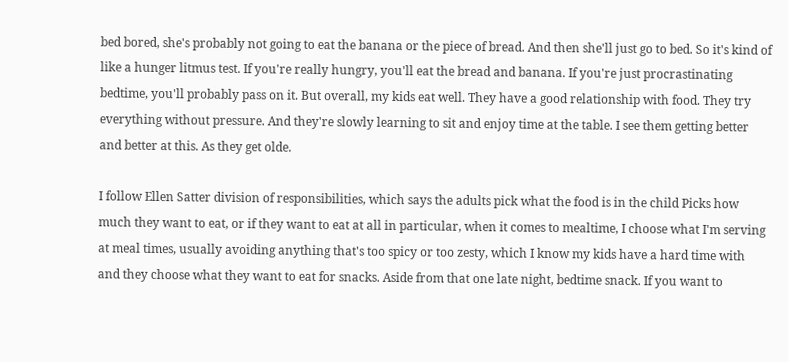bed bored, she's probably not going to eat the banana or the piece of bread. And then she'll just go to bed. So it's kind of like a hunger litmus test. If you're really hungry, you'll eat the bread and banana. If you're just procrastinating bedtime, you'll probably pass on it. But overall, my kids eat well. They have a good relationship with food. They try everything without pressure. And they're slowly learning to sit and enjoy time at the table. I see them getting better and better at this. As they get olde.

I follow Ellen Satter division of responsibilities, which says the adults pick what the food is in the child Picks how much they want to eat, or if they want to eat at all in particular, when it comes to mealtime, I choose what I'm serving at meal times, usually avoiding anything that's too spicy or too zesty, which I know my kids have a hard time with and they choose what they want to eat for snacks. Aside from that one late night, bedtime snack. If you want to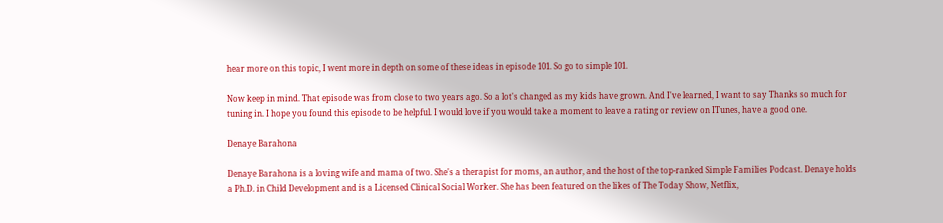hear more on this topic, I went more in depth on some of these ideas in episode 101. So go to simple 101.

Now keep in mind. That episode was from close to two years ago. So a lot's changed as my kids have grown. And I've learned, I want to say Thanks so much for tuning in. I hope you found this episode to be helpful. I would love if you would take a moment to leave a rating or review on ITunes, have a good one.

Denaye Barahona

Denaye Barahona is a loving wife and mama of two. She's a therapist for moms, an author, and the host of the top-ranked Simple Families Podcast. Denaye holds a Ph.D. in Child Development and is a Licensed Clinical Social Worker. She has been featured on the likes of The Today Show, Netflix,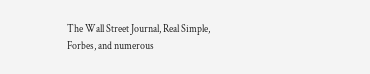The Wall Street Journal, Real Simple, Forbes, and numerous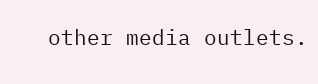other media outlets.